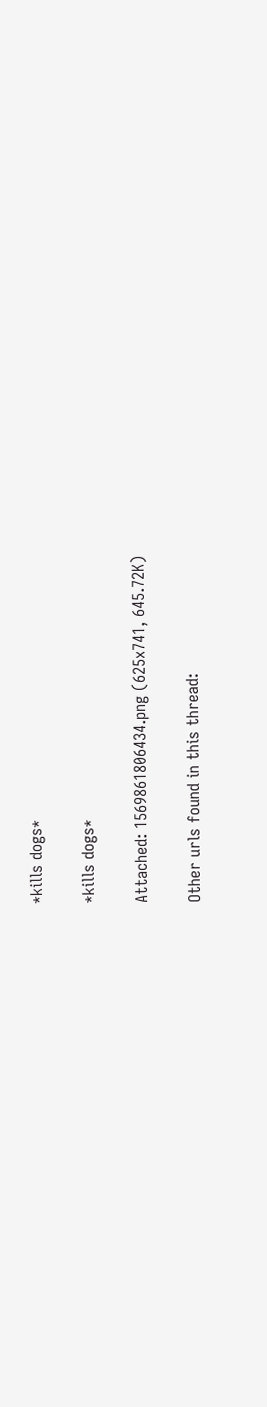*kills dogs*

*kills dogs*

Attached: 1569861806434.png (625x741, 645.72K)

Other urls found in this thread: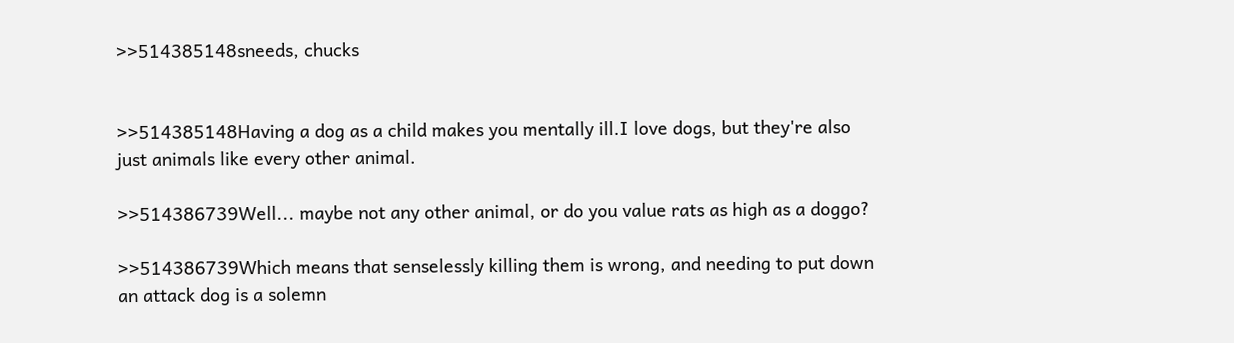>>514385148sneeds, chucks


>>514385148Having a dog as a child makes you mentally ill.I love dogs, but they're also just animals like every other animal.

>>514386739Well... maybe not any other animal, or do you value rats as high as a doggo?

>>514386739Which means that senselessly killing them is wrong, and needing to put down an attack dog is a solemn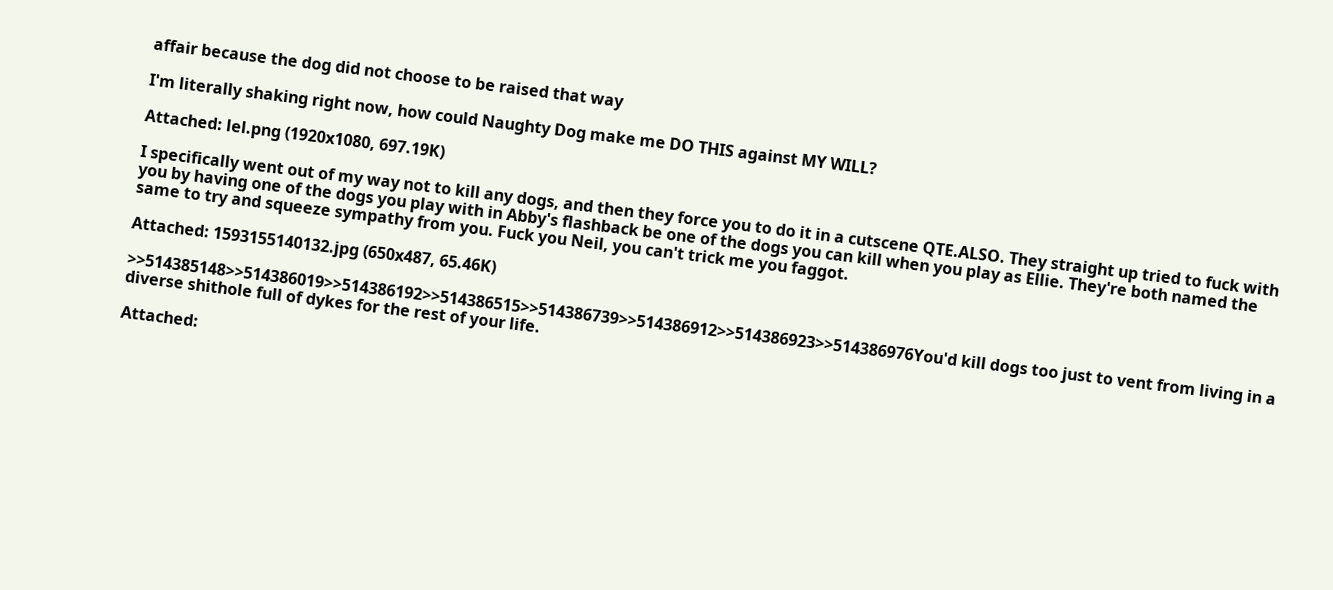affair because the dog did not choose to be raised that way

I'm literally shaking right now, how could Naughty Dog make me DO THIS against MY WILL?

Attached: lel.png (1920x1080, 697.19K)

I specifically went out of my way not to kill any dogs, and then they force you to do it in a cutscene QTE.ALSO. They straight up tried to fuck with you by having one of the dogs you play with in Abby's flashback be one of the dogs you can kill when you play as Ellie. They're both named the same to try and squeeze sympathy from you. Fuck you Neil, you can't trick me you faggot.

Attached: 1593155140132.jpg (650x487, 65.46K)

>>514385148>>514386019>>514386192>>514386515>>514386739>>514386912>>514386923>>514386976You'd kill dogs too just to vent from living in a diverse shithole full of dykes for the rest of your life.

Attached: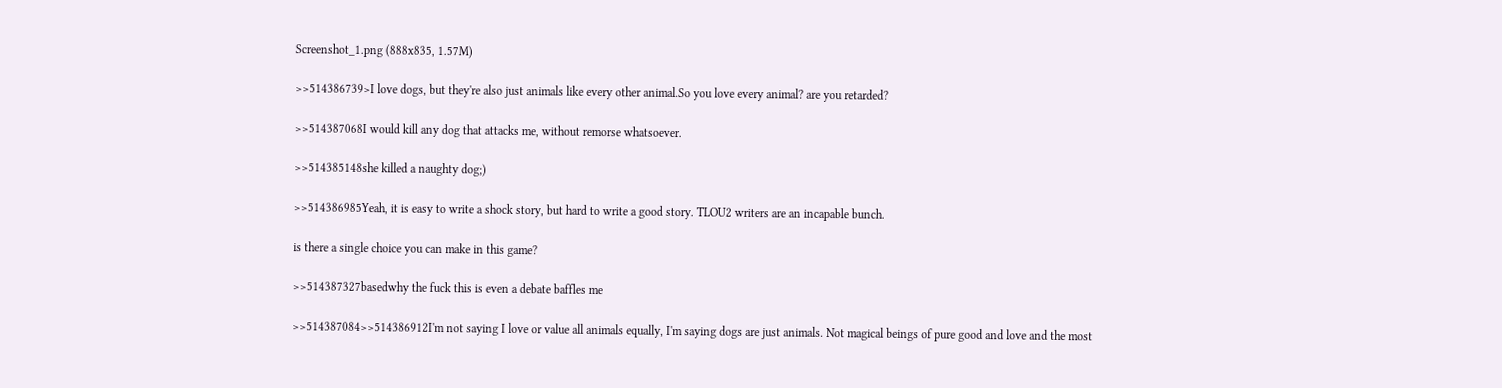Screenshot_1.png (888x835, 1.57M)

>>514386739>I love dogs, but they're also just animals like every other animal.So you love every animal? are you retarded?

>>514387068I would kill any dog that attacks me, without remorse whatsoever.

>>514385148she killed a naughty dog;)

>>514386985Yeah, it is easy to write a shock story, but hard to write a good story. TLOU2 writers are an incapable bunch.

is there a single choice you can make in this game?

>>514387327basedwhy the fuck this is even a debate baffles me

>>514387084>>514386912I'm not saying I love or value all animals equally, I'm saying dogs are just animals. Not magical beings of pure good and love and the most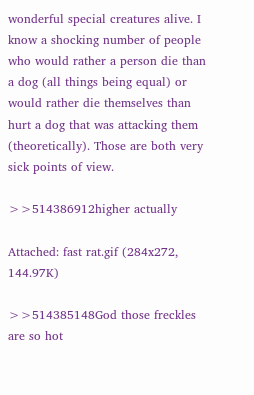wonderful special creatures alive. I know a shocking number of people who would rather a person die than a dog (all things being equal) or would rather die themselves than hurt a dog that was attacking them (theoretically). Those are both very sick points of view.

>>514386912higher actually

Attached: fast rat.gif (284x272, 144.97K)

>>514385148God those freckles are so hot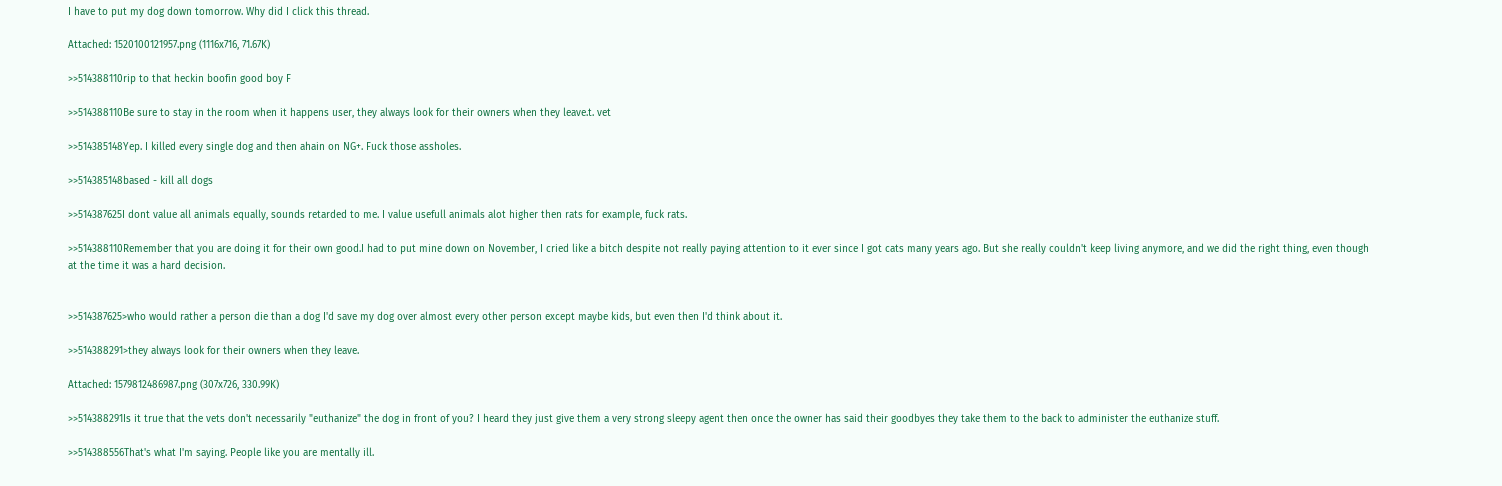I have to put my dog down tomorrow. Why did I click this thread.

Attached: 1520100121957.png (1116x716, 71.67K)

>>514388110rip to that heckin boofin good boy F

>>514388110Be sure to stay in the room when it happens user, they always look for their owners when they leave.t. vet

>>514385148Yep. I killed every single dog and then ahain on NG+. Fuck those assholes.

>>514385148based - kill all dogs

>>514387625I dont value all animals equally, sounds retarded to me. I value usefull animals alot higher then rats for example, fuck rats.

>>514388110Remember that you are doing it for their own good.I had to put mine down on November, I cried like a bitch despite not really paying attention to it ever since I got cats many years ago. But she really couldn't keep living anymore, and we did the right thing, even though at the time it was a hard decision.


>>514387625>who would rather a person die than a dog I'd save my dog over almost every other person except maybe kids, but even then I'd think about it.

>>514388291>they always look for their owners when they leave.

Attached: 1579812486987.png (307x726, 330.99K)

>>514388291Is it true that the vets don't necessarily "euthanize" the dog in front of you? I heard they just give them a very strong sleepy agent then once the owner has said their goodbyes they take them to the back to administer the euthanize stuff.

>>514388556That's what I'm saying. People like you are mentally ill.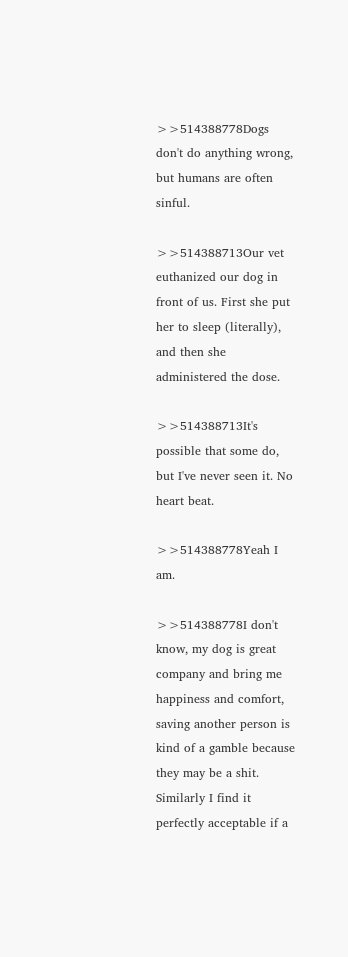>>514388778Dogs don't do anything wrong, but humans are often sinful.

>>514388713Our vet euthanized our dog in front of us. First she put her to sleep (literally), and then she administered the dose.

>>514388713It's possible that some do, but I've never seen it. No heart beat.

>>514388778Yeah I am.

>>514388778I don't know, my dog is great company and bring me happiness and comfort, saving another person is kind of a gamble because they may be a shit. Similarly I find it perfectly acceptable if a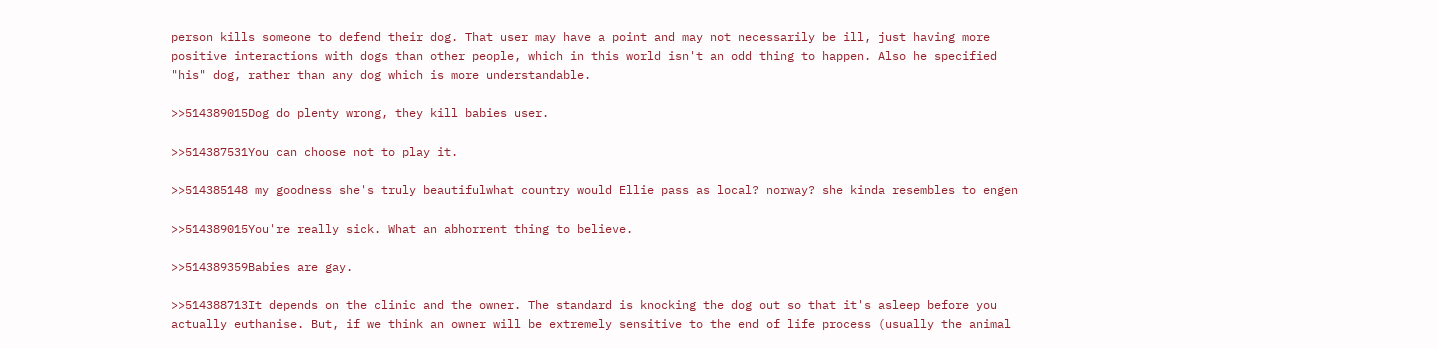person kills someone to defend their dog. That user may have a point and may not necessarily be ill, just having more positive interactions with dogs than other people, which in this world isn't an odd thing to happen. Also he specified "his" dog, rather than any dog which is more understandable.

>>514389015Dog do plenty wrong, they kill babies user.

>>514387531You can choose not to play it.

>>514385148 my goodness she's truly beautifulwhat country would Ellie pass as local? norway? she kinda resembles to engen

>>514389015You're really sick. What an abhorrent thing to believe.

>>514389359Babies are gay.

>>514388713It depends on the clinic and the owner. The standard is knocking the dog out so that it's asleep before you actually euthanise. But, if we think an owner will be extremely sensitive to the end of life process (usually the animal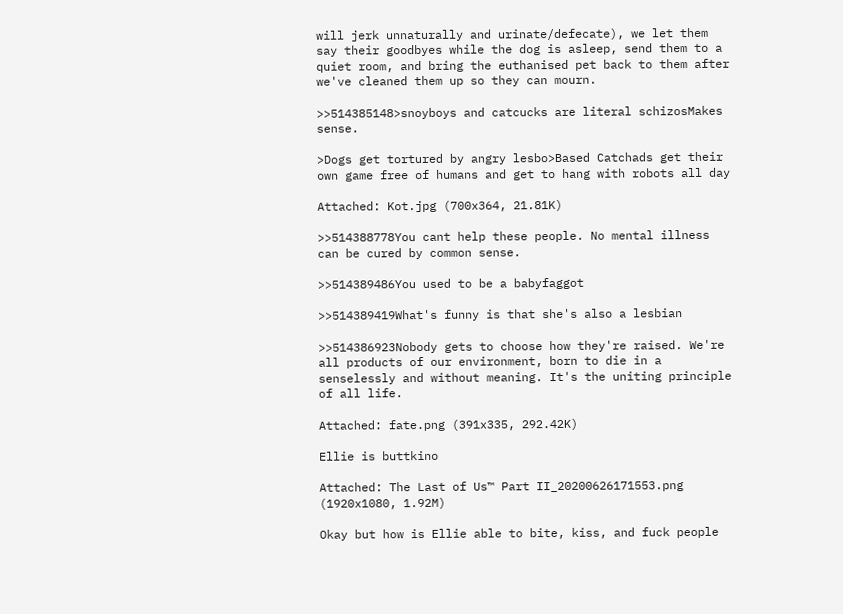will jerk unnaturally and urinate/defecate), we let them say their goodbyes while the dog is asleep, send them to a quiet room, and bring the euthanised pet back to them after we've cleaned them up so they can mourn.

>>514385148>snoyboys and catcucks are literal schizosMakes sense.

>Dogs get tortured by angry lesbo>Based Catchads get their own game free of humans and get to hang with robots all day

Attached: Kot.jpg (700x364, 21.81K)

>>514388778You cant help these people. No mental illness can be cured by common sense.

>>514389486You used to be a babyfaggot

>>514389419What's funny is that she's also a lesbian

>>514386923Nobody gets to choose how they're raised. We're all products of our environment, born to die in a senselessly and without meaning. It's the uniting principle of all life.

Attached: fate.png (391x335, 292.42K)

Ellie is buttkino

Attached: The Last of Us™ Part II_20200626171553.png (1920x1080, 1.92M)

Okay but how is Ellie able to bite, kiss, and fuck people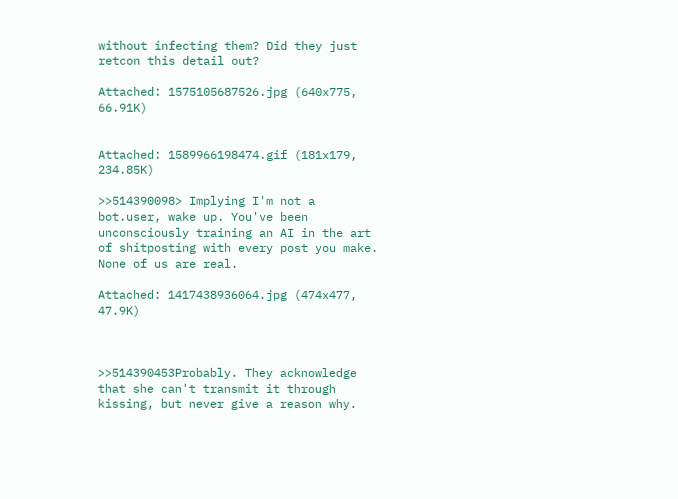without infecting them? Did they just retcon this detail out?

Attached: 1575105687526.jpg (640x775, 66.91K)


Attached: 1589966198474.gif (181x179, 234.85K)

>>514390098> Implying I'm not a bot.user, wake up. You've been unconsciously training an AI in the art of shitposting with every post you make. None of us are real.

Attached: 1417438936064.jpg (474x477, 47.9K)



>>514390453Probably. They acknowledge that she can't transmit it through kissing, but never give a reason why.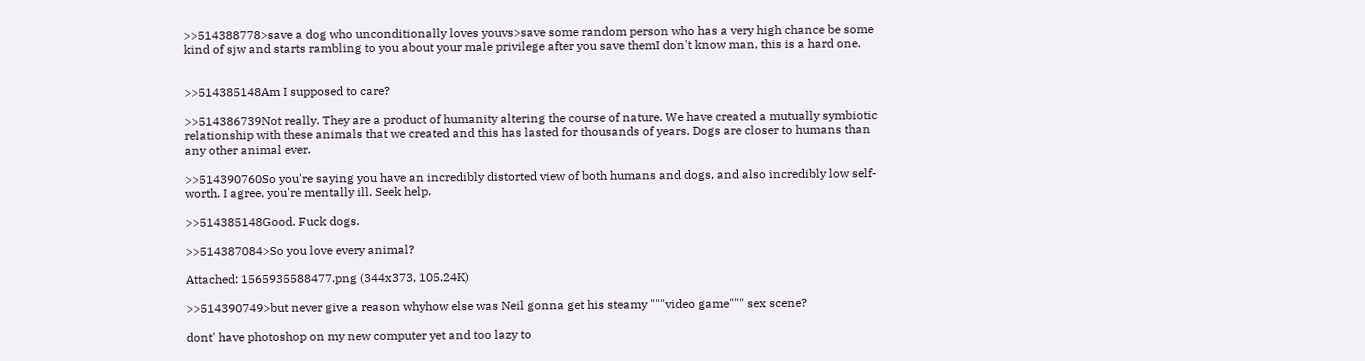>>514388778>save a dog who unconditionally loves youvs>save some random person who has a very high chance be some kind of sjw and starts rambling to you about your male privilege after you save themI don't know man, this is a hard one.


>>514385148Am I supposed to care?

>>514386739Not really. They are a product of humanity altering the course of nature. We have created a mutually symbiotic relationship with these animals that we created and this has lasted for thousands of years. Dogs are closer to humans than any other animal ever.

>>514390760So you're saying you have an incredibly distorted view of both humans and dogs, and also incredibly low self-worth. I agree, you're mentally ill. Seek help.

>>514385148Good. Fuck dogs.

>>514387084>So you love every animal?

Attached: 1565935588477.png (344x373, 105.24K)

>>514390749>but never give a reason whyhow else was Neil gonna get his steamy """video game""" sex scene?

dont' have photoshop on my new computer yet and too lazy to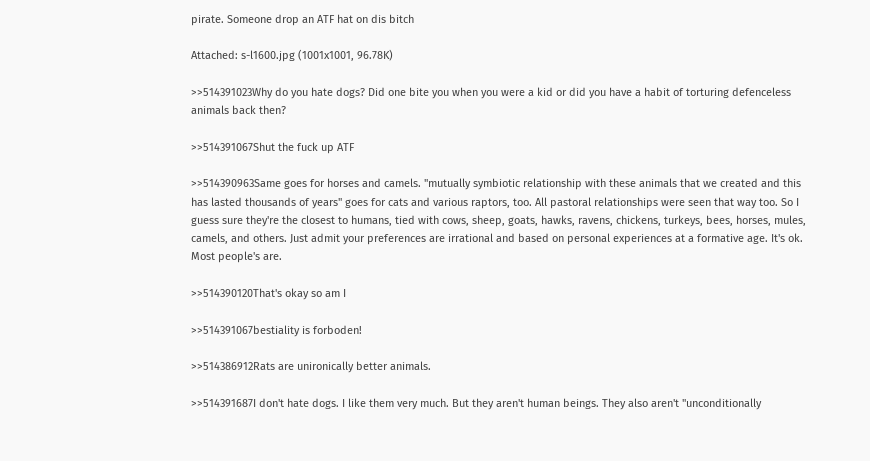pirate. Someone drop an ATF hat on dis bitch

Attached: s-l1600.jpg (1001x1001, 96.78K)

>>514391023Why do you hate dogs? Did one bite you when you were a kid or did you have a habit of torturing defenceless animals back then?

>>514391067Shut the fuck up ATF

>>514390963Same goes for horses and camels. "mutually symbiotic relationship with these animals that we created and this has lasted thousands of years" goes for cats and various raptors, too. All pastoral relationships were seen that way too. So I guess sure they're the closest to humans, tied with cows, sheep, goats, hawks, ravens, chickens, turkeys, bees, horses, mules, camels, and others. Just admit your preferences are irrational and based on personal experiences at a formative age. It's ok. Most people's are.

>>514390120That's okay so am I

>>514391067bestiality is forboden!

>>514386912Rats are unironically better animals.

>>514391687I don't hate dogs. I like them very much. But they aren't human beings. They also aren't "unconditionally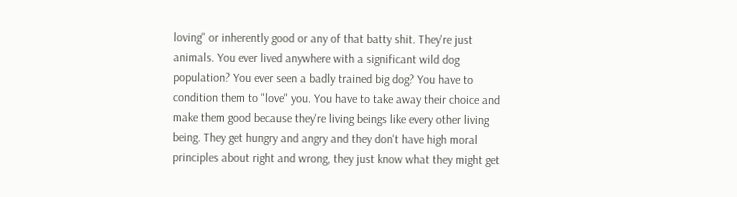loving" or inherently good or any of that batty shit. They're just animals. You ever lived anywhere with a significant wild dog population? You ever seen a badly trained big dog? You have to condition them to "love" you. You have to take away their choice and make them good because they're living beings like every other living being. They get hungry and angry and they don't have high moral principles about right and wrong, they just know what they might get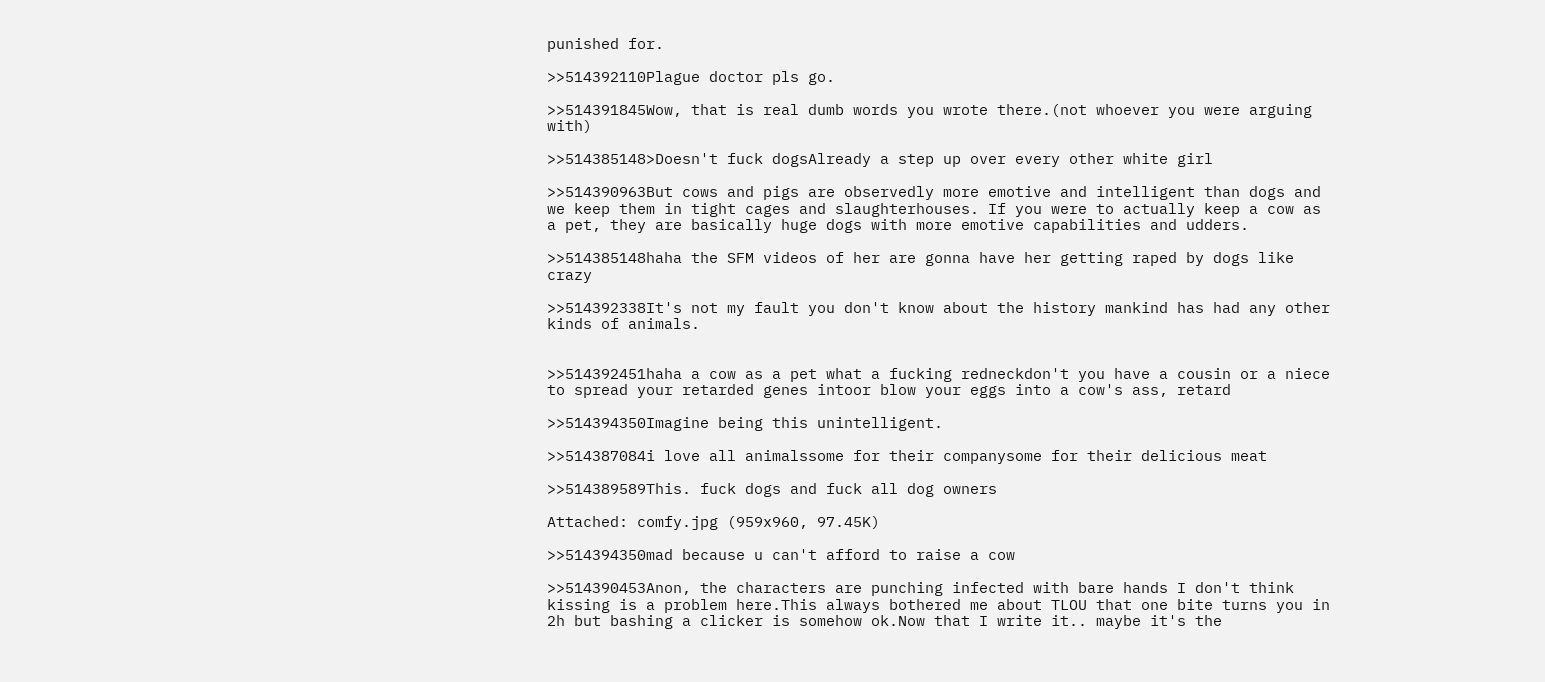punished for.

>>514392110Plague doctor pls go.

>>514391845Wow, that is real dumb words you wrote there.(not whoever you were arguing with)

>>514385148>Doesn't fuck dogsAlready a step up over every other white girl

>>514390963But cows and pigs are observedly more emotive and intelligent than dogs and we keep them in tight cages and slaughterhouses. If you were to actually keep a cow as a pet, they are basically huge dogs with more emotive capabilities and udders.

>>514385148haha the SFM videos of her are gonna have her getting raped by dogs like crazy

>>514392338It's not my fault you don't know about the history mankind has had any other kinds of animals.


>>514392451haha a cow as a pet what a fucking redneckdon't you have a cousin or a niece to spread your retarded genes intoor blow your eggs into a cow's ass, retard

>>514394350Imagine being this unintelligent.

>>514387084i love all animalssome for their companysome for their delicious meat

>>514389589This. fuck dogs and fuck all dog owners

Attached: comfy.jpg (959x960, 97.45K)

>>514394350mad because u can't afford to raise a cow

>>514390453Anon, the characters are punching infected with bare hands I don't think kissing is a problem here.This always bothered me about TLOU that one bite turns you in 2h but bashing a clicker is somehow ok.Now that I write it.. maybe it's the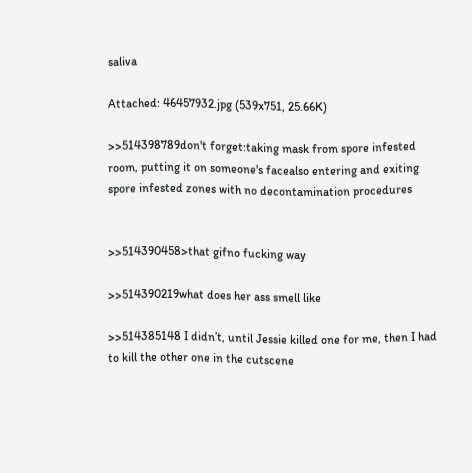saliva

Attached: 46457932.jpg (539x751, 25.66K)

>>514398789don't forget:taking mask from spore infested room, putting it on someone's facealso entering and exiting spore infested zones with no decontamination procedures


>>514390458>that gifno fucking way

>>514390219what does her ass smell like

>>514385148 I didn’t, until Jessie killed one for me, then I had to kill the other one in the cutscene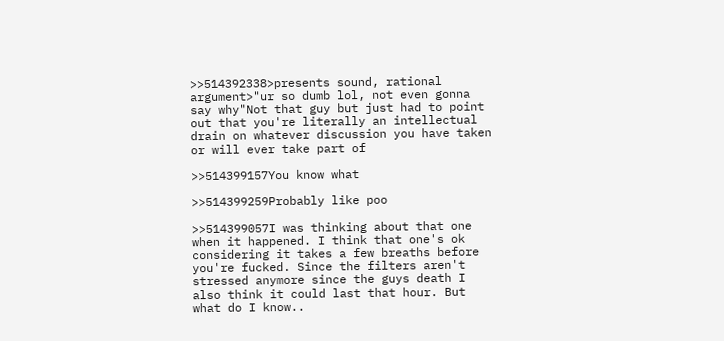>>514392338>presents sound, rational argument>"ur so dumb lol, not even gonna say why"Not that guy but just had to point out that you're literally an intellectual drain on whatever discussion you have taken or will ever take part of

>>514399157You know what

>>514399259Probably like poo

>>514399057I was thinking about that one when it happened. I think that one's ok considering it takes a few breaths before you're fucked. Since the filters aren't stressed anymore since the guys death I also think it could last that hour. But what do I know..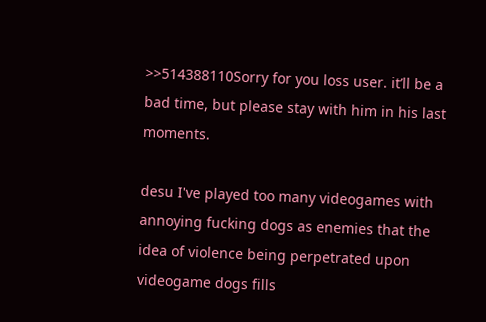>>514388110Sorry for you loss user. it’ll be a bad time, but please stay with him in his last moments.

desu I've played too many videogames with annoying fucking dogs as enemies that the idea of violence being perpetrated upon videogame dogs fills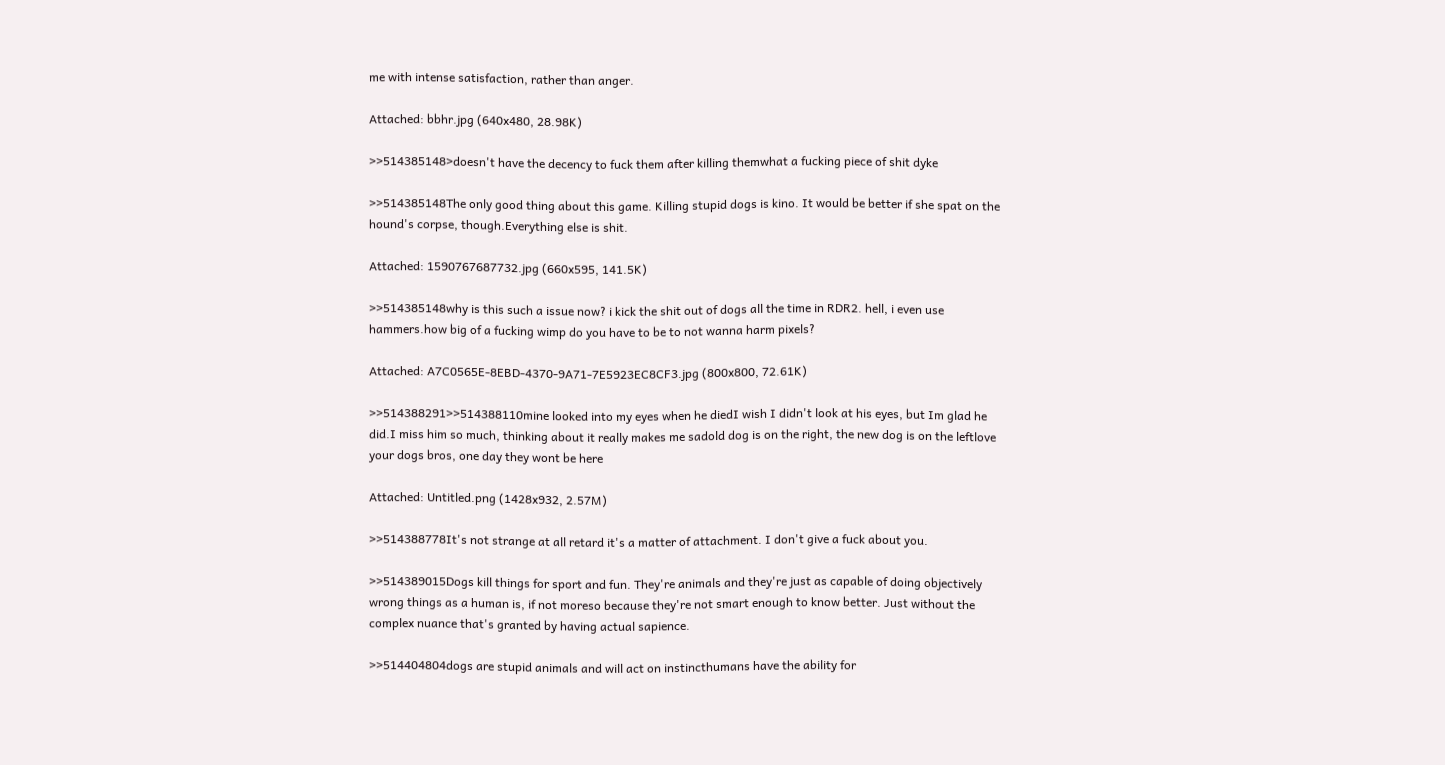me with intense satisfaction, rather than anger.

Attached: bbhr.jpg (640x480, 28.98K)

>>514385148>doesn't have the decency to fuck them after killing themwhat a fucking piece of shit dyke

>>514385148The only good thing about this game. Killing stupid dogs is kino. It would be better if she spat on the hound's corpse, though.Everything else is shit.

Attached: 1590767687732.jpg (660x595, 141.5K)

>>514385148why is this such a issue now? i kick the shit out of dogs all the time in RDR2. hell, i even use hammers.how big of a fucking wimp do you have to be to not wanna harm pixels?

Attached: A7C0565E-8EBD-4370-9A71-7E5923EC8CF3.jpg (800x800, 72.61K)

>>514388291>>514388110mine looked into my eyes when he diedI wish I didn't look at his eyes, but Im glad he did.I miss him so much, thinking about it really makes me sadold dog is on the right, the new dog is on the leftlove your dogs bros, one day they wont be here

Attached: Untitled.png (1428x932, 2.57M)

>>514388778It's not strange at all retard it's a matter of attachment. I don't give a fuck about you.

>>514389015Dogs kill things for sport and fun. They're animals and they're just as capable of doing objectively wrong things as a human is, if not moreso because they're not smart enough to know better. Just without the complex nuance that's granted by having actual sapience.

>>514404804dogs are stupid animals and will act on instincthumans have the ability for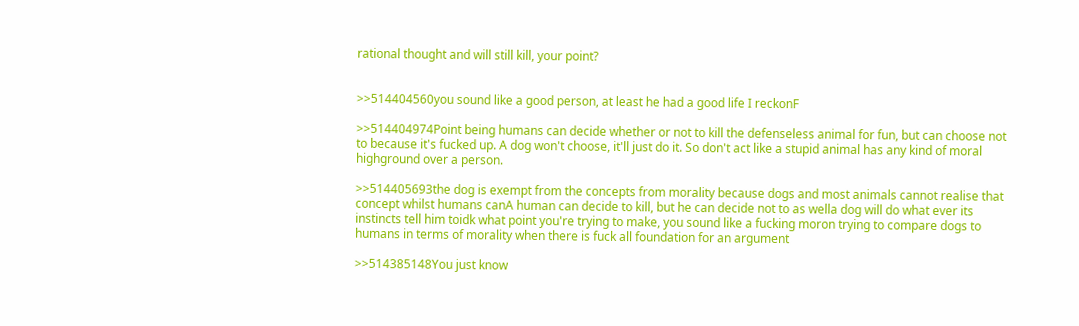rational thought and will still kill, your point?


>>514404560you sound like a good person, at least he had a good life I reckonF

>>514404974Point being humans can decide whether or not to kill the defenseless animal for fun, but can choose not to because it's fucked up. A dog won't choose, it'll just do it. So don't act like a stupid animal has any kind of moral highground over a person.

>>514405693the dog is exempt from the concepts from morality because dogs and most animals cannot realise that concept whilst humans canA human can decide to kill, but he can decide not to as wella dog will do what ever its instincts tell him toidk what point you're trying to make, you sound like a fucking moron trying to compare dogs to humans in terms of morality when there is fuck all foundation for an argument

>>514385148You just know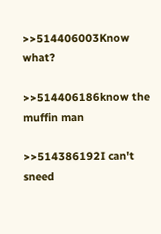>>514406003Know what?

>>514406186know the muffin man

>>514386192I can't sneed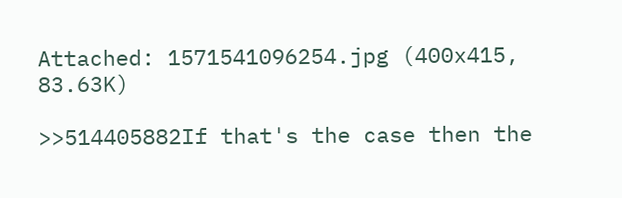Attached: 1571541096254.jpg (400x415, 83.63K)

>>514405882If that's the case then the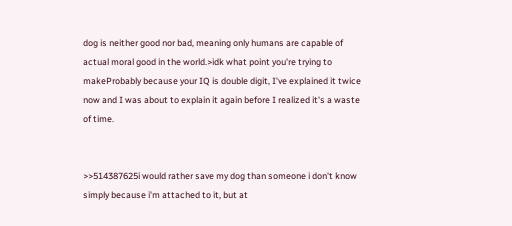dog is neither good nor bad, meaning only humans are capable of actual moral good in the world.>idk what point you're trying to makeProbably because your IQ is double digit, I've explained it twice now and I was about to explain it again before I realized it's a waste of time.


>>514387625i would rather save my dog than someone i don't know simply because i'm attached to it, but at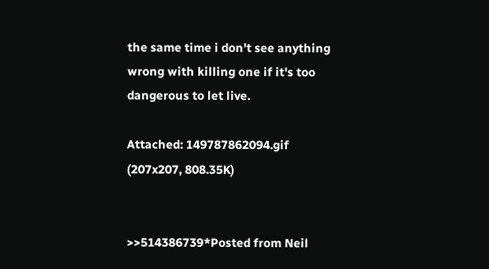the same time i don't see anything wrong with killing one if it's too dangerous to let live.

Attached: 149787862094.gif (207x207, 808.35K)


>>514386739*Posted from Neil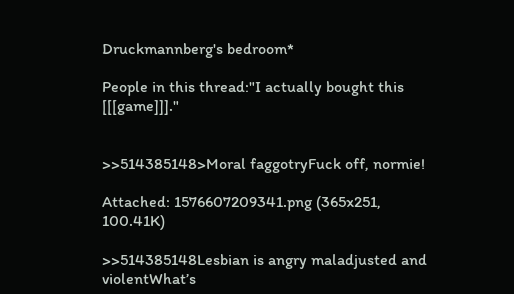Druckmannberg's bedroom*

People in this thread:"I actually bought this [[[game]]]."


>>514385148>Moral faggotryFuck off, normie!

Attached: 1576607209341.png (365x251, 100.41K)

>>514385148Lesbian is angry maladjusted and violentWhat’s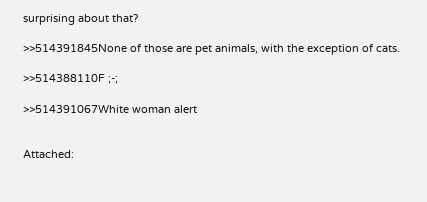surprising about that?

>>514391845None of those are pet animals, with the exception of cats.

>>514388110F ;-;

>>514391067White woman alert


Attached: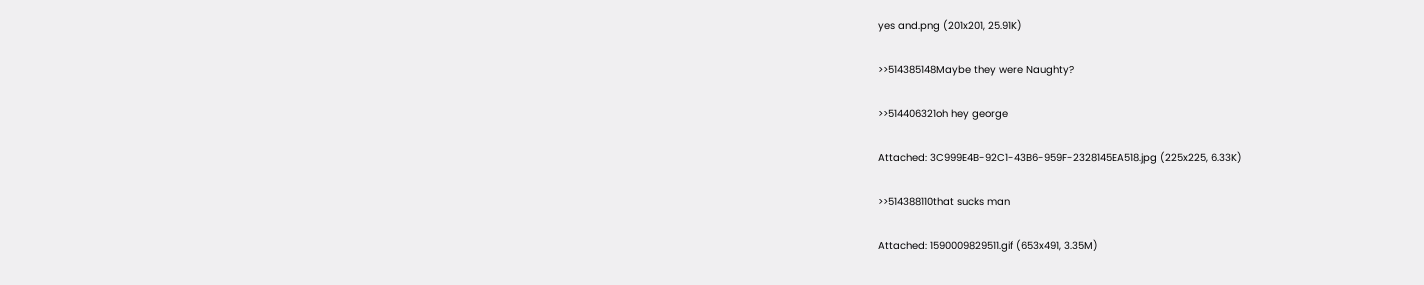yes and.png (201x201, 25.91K)

>>514385148Maybe they were Naughty?

>>514406321oh hey george

Attached: 3C999E4B-92C1-43B6-959F-2328145EA518.jpg (225x225, 6.33K)

>>514388110that sucks man

Attached: 1590009829511.gif (653x491, 3.35M)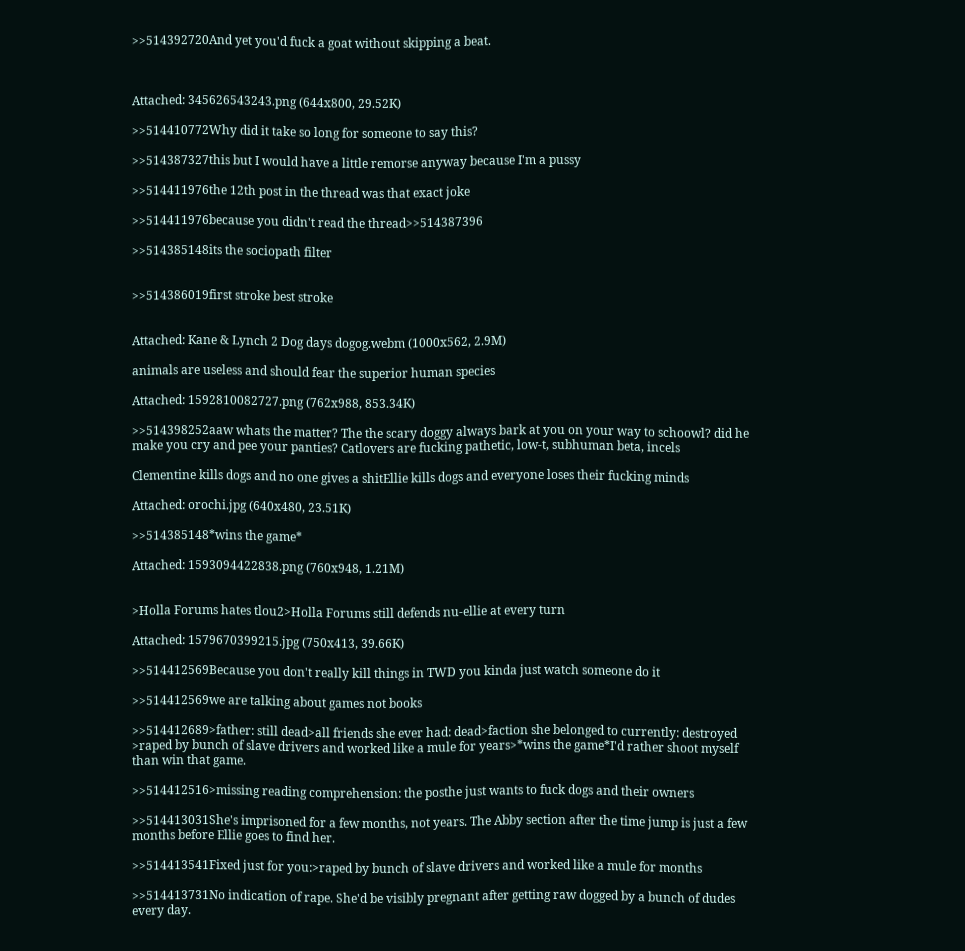>>514392720And yet you'd fuck a goat without skipping a beat.



Attached: 345626543243.png (644x800, 29.52K)

>>514410772Why did it take so long for someone to say this?

>>514387327this but I would have a little remorse anyway because I'm a pussy

>>514411976the 12th post in the thread was that exact joke

>>514411976because you didn't read the thread>>514387396

>>514385148its the sociopath filter


>>514386019first stroke best stroke


Attached: Kane & Lynch 2 Dog days dogog.webm (1000x562, 2.9M)

animals are useless and should fear the superior human species

Attached: 1592810082727.png (762x988, 853.34K)

>>514398252aaw whats the matter? The the scary doggy always bark at you on your way to schoowl? did he make you cry and pee your panties? Catlovers are fucking pathetic, low-t, subhuman beta, incels

Clementine kills dogs and no one gives a shitEllie kills dogs and everyone loses their fucking minds

Attached: orochi.jpg (640x480, 23.51K)

>>514385148*wins the game*

Attached: 1593094422838.png (760x948, 1.21M)


>Holla Forums hates tlou2>Holla Forums still defends nu-ellie at every turn

Attached: 1579670399215.jpg (750x413, 39.66K)

>>514412569Because you don't really kill things in TWD you kinda just watch someone do it

>>514412569we are talking about games not books

>>514412689>father: still dead>all friends she ever had: dead>faction she belonged to currently: destroyed >raped by bunch of slave drivers and worked like a mule for years>*wins the game*I'd rather shoot myself than win that game.

>>514412516>missing reading comprehension: the posthe just wants to fuck dogs and their owners

>>514413031She's imprisoned for a few months, not years. The Abby section after the time jump is just a few months before Ellie goes to find her.

>>514413541Fixed just for you:>raped by bunch of slave drivers and worked like a mule for months

>>514413731No indication of rape. She'd be visibly pregnant after getting raw dogged by a bunch of dudes every day.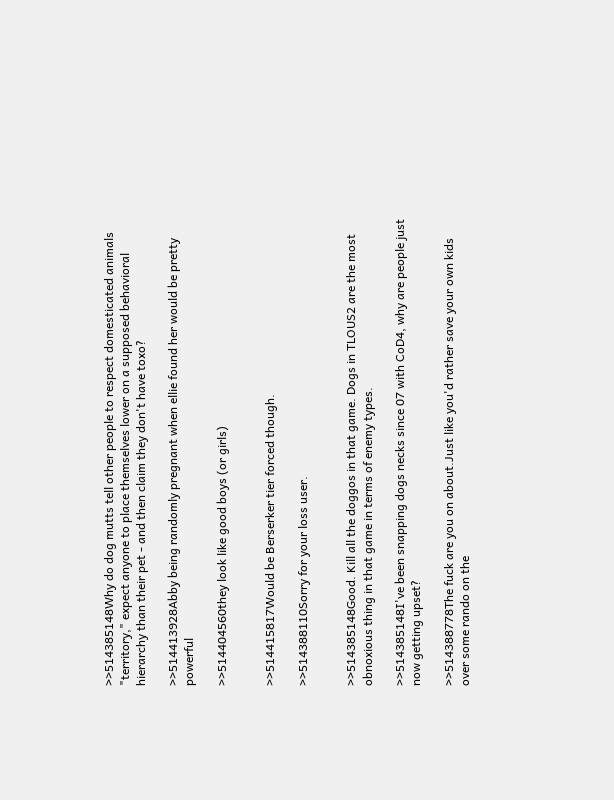>>514385148Why do dog mutts tell other people to respect domesticated animals "territory," expect anyone to place themselves lower on a supposed behavioral hierarchy than their pet - and then claim they don't have toxo?

>>514413928Abby being randomly pregnant when ellie found her would be pretty powerful

>>514404560they look like good boys (or girls)


>>514415817Would be Berserker tier forced though.

>>514388110Sorry for your loss user.


>>514385148Good. Kill all the doggos in that game. Dogs in TLOUS2 are the most obnoxious thing in that game in terms of enemy types.

>>514385148I've been snapping dogs necks since 07 with CoD4, why are people just now getting upset?

>>514388778The fuck are you on about.Just like you'd rather save your own kids over some rando on the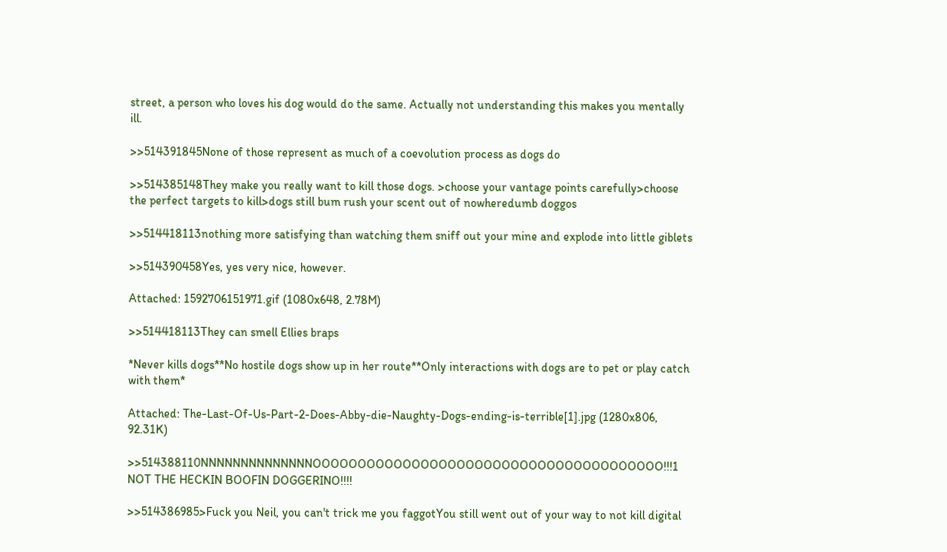street, a person who loves his dog would do the same. Actually not understanding this makes you mentally ill.

>>514391845None of those represent as much of a coevolution process as dogs do

>>514385148They make you really want to kill those dogs. >choose your vantage points carefully>choose the perfect targets to kill>dogs still bum rush your scent out of nowheredumb doggos

>>514418113nothing more satisfying than watching them sniff out your mine and explode into little giblets

>>514390458Yes, yes very nice, however.

Attached: 1592706151971.gif (1080x648, 2.78M)

>>514418113They can smell Ellies braps

*Never kills dogs**No hostile dogs show up in her route**Only interactions with dogs are to pet or play catch with them*

Attached: The-Last-Of-Us-Part-2-Does-Abby-die-Naughty-Dogs-ending-is-terrible[1].jpg (1280x806, 92.31K)

>>514388110NNNNNNNNNNNNNNOOOOOOOOOOOOOOOOOOOOOOOOOOOOOOOOOOOOOOO!!!1 NOT THE HECKIN BOOFIN DOGGERINO!!!!

>>514386985>Fuck you Neil, you can't trick me you faggotYou still went out of your way to not kill digital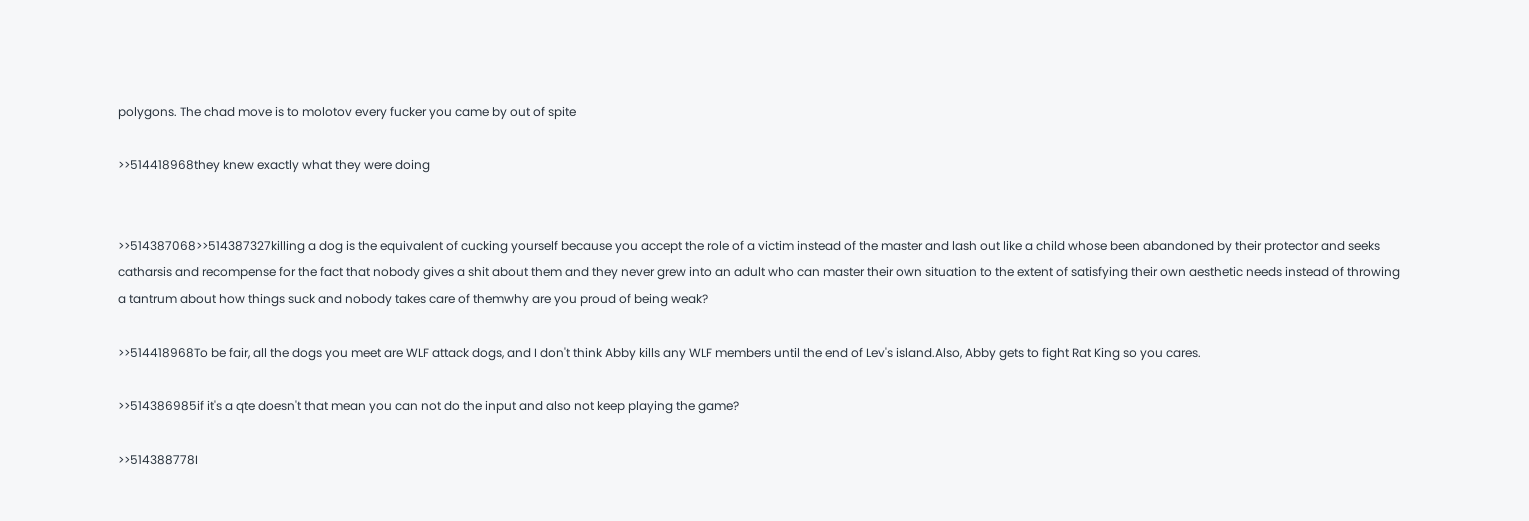polygons. The chad move is to molotov every fucker you came by out of spite

>>514418968they knew exactly what they were doing


>>514387068>>514387327killing a dog is the equivalent of cucking yourself because you accept the role of a victim instead of the master and lash out like a child whose been abandoned by their protector and seeks catharsis and recompense for the fact that nobody gives a shit about them and they never grew into an adult who can master their own situation to the extent of satisfying their own aesthetic needs instead of throwing a tantrum about how things suck and nobody takes care of themwhy are you proud of being weak?

>>514418968To be fair, all the dogs you meet are WLF attack dogs, and I don't think Abby kills any WLF members until the end of Lev's island.Also, Abby gets to fight Rat King so you cares.

>>514386985if it's a qte doesn't that mean you can not do the input and also not keep playing the game?

>>514388778I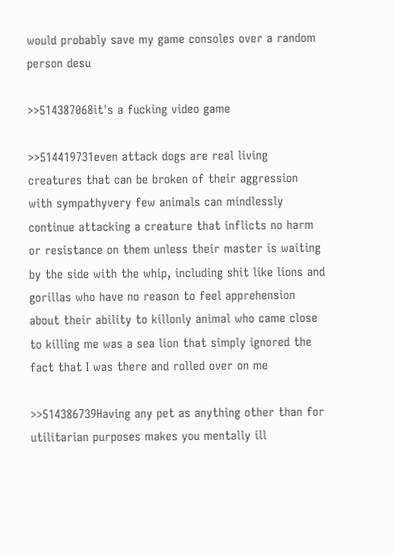would probably save my game consoles over a random person desu

>>514387068it's a fucking video game

>>514419731even attack dogs are real living creatures that can be broken of their aggression with sympathyvery few animals can mindlessly continue attacking a creature that inflicts no harm or resistance on them unless their master is waiting by the side with the whip, including shit like lions and gorillas who have no reason to feel apprehension about their ability to killonly animal who came close to killing me was a sea lion that simply ignored the fact that I was there and rolled over on me

>>514386739Having any pet as anything other than for utilitarian purposes makes you mentally ill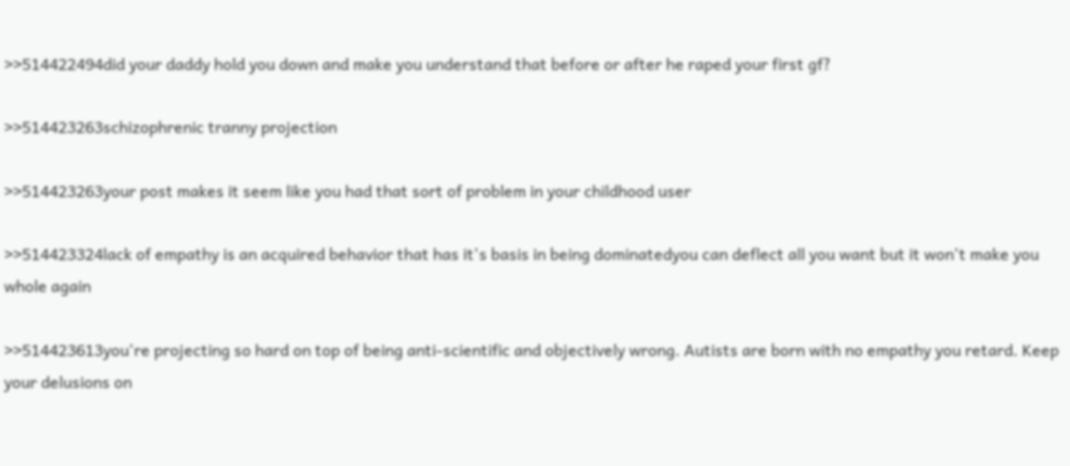>>514422494did your daddy hold you down and make you understand that before or after he raped your first gf?

>>514423263schizophrenic tranny projection

>>514423263your post makes it seem like you had that sort of problem in your childhood user

>>514423324lack of empathy is an acquired behavior that has it's basis in being dominatedyou can deflect all you want but it won't make you whole again

>>514423613you're projecting so hard on top of being anti-scientific and objectively wrong. Autists are born with no empathy you retard. Keep your delusions on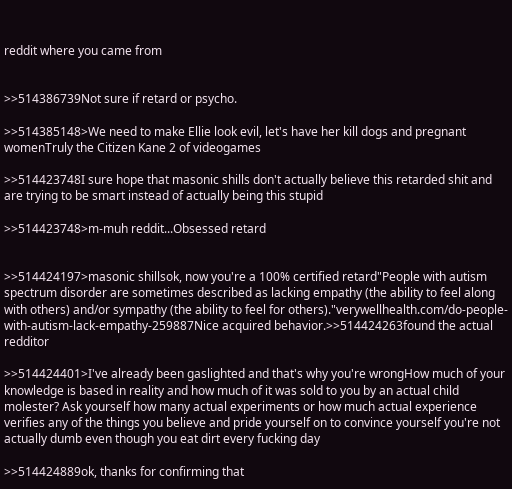reddit where you came from


>>514386739Not sure if retard or psycho.

>>514385148>We need to make Ellie look evil, let's have her kill dogs and pregnant womenTruly the Citizen Kane 2 of videogames

>>514423748I sure hope that masonic shills don't actually believe this retarded shit and are trying to be smart instead of actually being this stupid

>>514423748>m-muh reddit...Obsessed retard


>>514424197>masonic shillsok, now you're a 100% certified retard"People with autism spectrum disorder are sometimes described as lacking empathy (the ability to feel along with others) and/or sympathy (the ability to feel for others)."verywellhealth.com/do-people-with-autism-lack-empathy-259887Nice acquired behavior.>>514424263found the actual redditor

>>514424401>I've already been gaslighted and that's why you're wrongHow much of your knowledge is based in reality and how much of it was sold to you by an actual child molester? Ask yourself how many actual experiments or how much actual experience verifies any of the things you believe and pride yourself on to convince yourself you're not actually dumb even though you eat dirt every fucking day

>>514424889ok, thanks for confirming that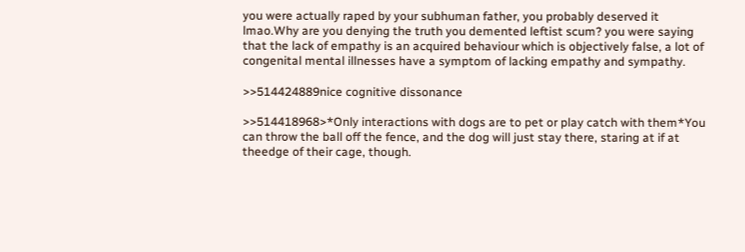you were actually raped by your subhuman father, you probably deserved it lmao.Why are you denying the truth you demented leftist scum? you were saying that the lack of empathy is an acquired behaviour which is objectively false, a lot of congenital mental illnesses have a symptom of lacking empathy and sympathy.

>>514424889nice cognitive dissonance

>>514418968>*Only interactions with dogs are to pet or play catch with them*You can throw the ball off the fence, and the dog will just stay there, staring at if at theedge of their cage, though.